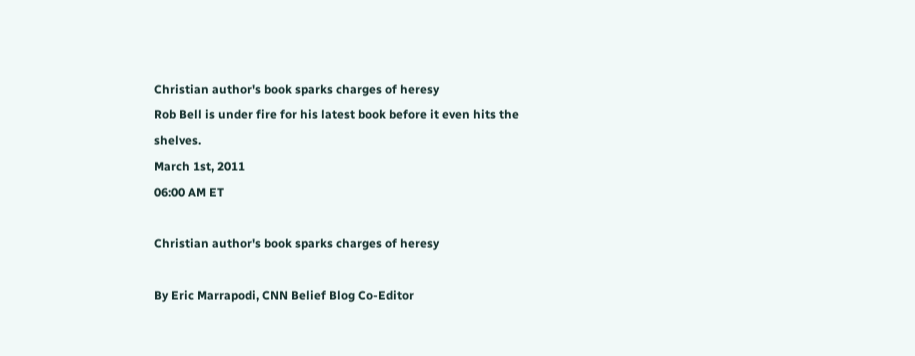Christian author's book sparks charges of heresy
Rob Bell is under fire for his latest book before it even hits the shelves.
March 1st, 2011
06:00 AM ET

Christian author's book sparks charges of heresy

By Eric Marrapodi, CNN Belief Blog Co-Editor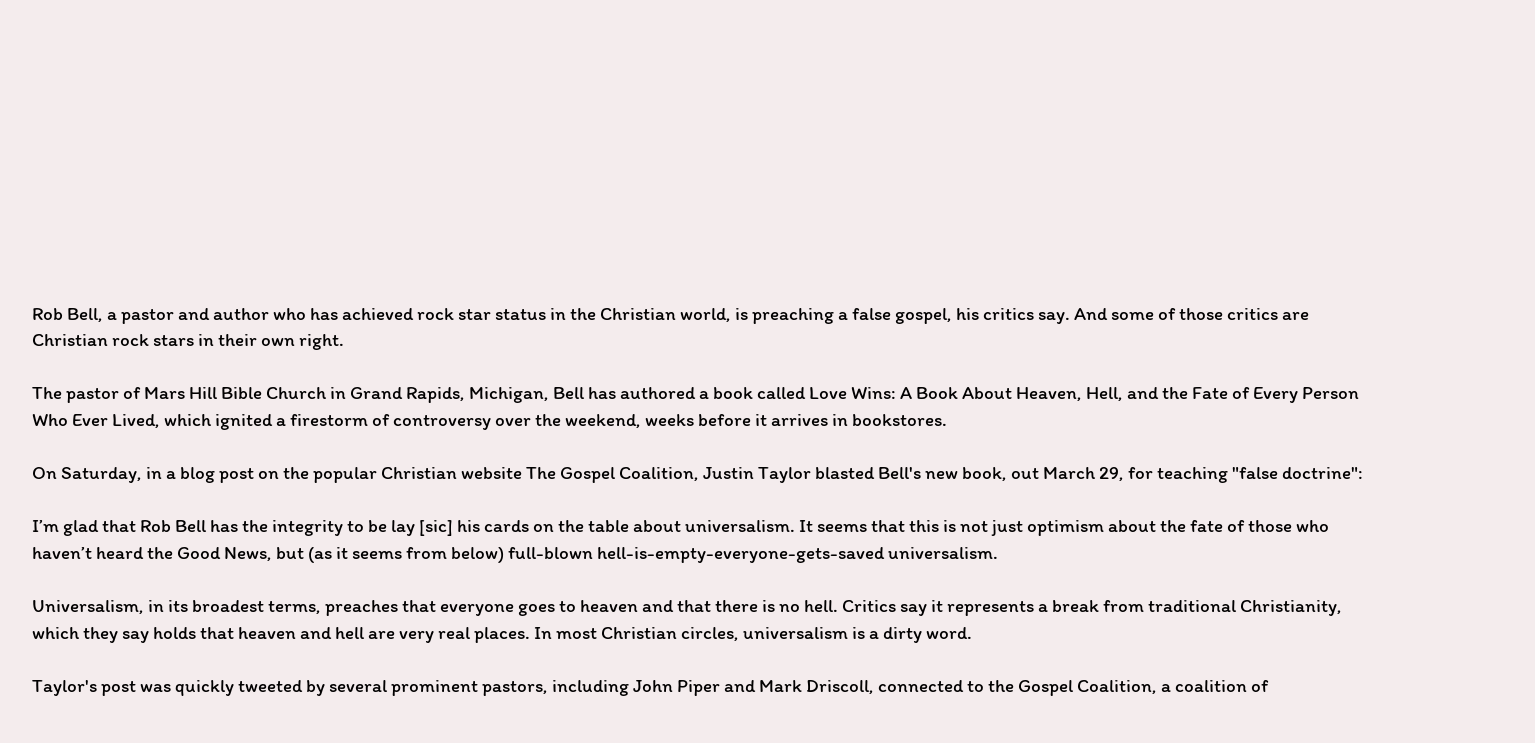Rob Bell, a pastor and author who has achieved rock star status in the Christian world, is preaching a false gospel, his critics say. And some of those critics are Christian rock stars in their own right.

The pastor of Mars Hill Bible Church in Grand Rapids, Michigan, Bell has authored a book called Love Wins: A Book About Heaven, Hell, and the Fate of Every Person Who Ever Lived, which ignited a firestorm of controversy over the weekend, weeks before it arrives in bookstores.

On Saturday, in a blog post on the popular Christian website The Gospel Coalition, Justin Taylor blasted Bell's new book, out March 29, for teaching "false doctrine":

I’m glad that Rob Bell has the integrity to be lay [sic] his cards on the table about universalism. It seems that this is not just optimism about the fate of those who haven’t heard the Good News, but (as it seems from below) full-blown hell-is-empty-everyone-gets-saved universalism.

Universalism, in its broadest terms, preaches that everyone goes to heaven and that there is no hell. Critics say it represents a break from traditional Christianity, which they say holds that heaven and hell are very real places. In most Christian circles, universalism is a dirty word.

Taylor's post was quickly tweeted by several prominent pastors, including John Piper and Mark Driscoll, connected to the Gospel Coalition, a coalition of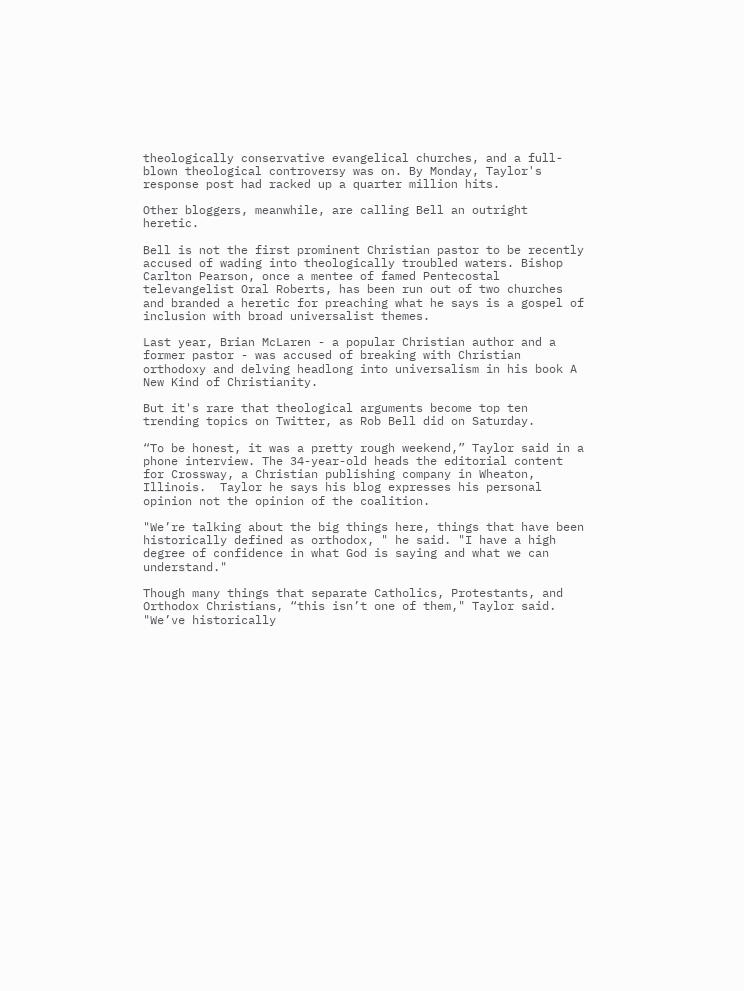theologically conservative evangelical churches, and a full-blown theological controversy was on. By Monday, Taylor's response post had racked up a quarter million hits.

Other bloggers, meanwhile, are calling Bell an outright heretic.

Bell is not the first prominent Christian pastor to be recently accused of wading into theologically troubled waters. Bishop Carlton Pearson, once a mentee of famed Pentecostal televangelist Oral Roberts, has been run out of two churches and branded a heretic for preaching what he says is a gospel of inclusion with broad universalist themes.

Last year, Brian McLaren - a popular Christian author and a former pastor - was accused of breaking with Christian orthodoxy and delving headlong into universalism in his book A New Kind of Christianity.

But it's rare that theological arguments become top ten trending topics on Twitter, as Rob Bell did on Saturday.

“To be honest, it was a pretty rough weekend,” Taylor said in a phone interview. The 34-year-old heads the editorial content for Crossway, a Christian publishing company in Wheaton, Illinois.  Taylor he says his blog expresses his personal opinion not the opinion of the coalition.

"We’re talking about the big things here, things that have been historically defined as orthodox, " he said. "I have a high degree of confidence in what God is saying and what we can understand."

Though many things that separate Catholics, Protestants, and Orthodox Christians, “this isn’t one of them," Taylor said. "We’ve historically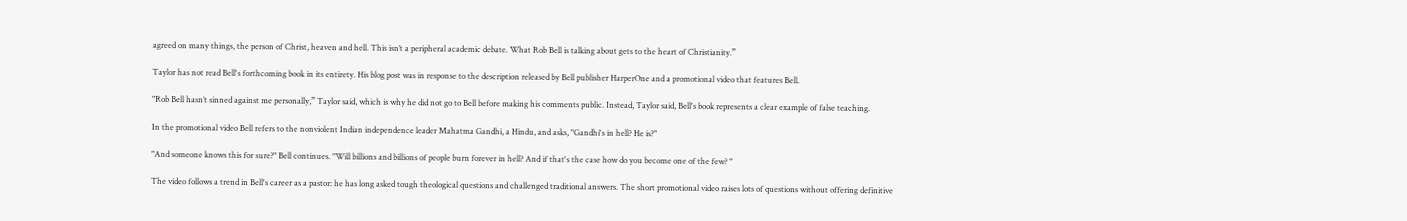agreed on many things, the person of Christ, heaven and hell. This isn’t a peripheral academic debate. What Rob Bell is talking about gets to the heart of Christianity.”

Taylor has not read Bell's forthcoming book in its entirety. His blog post was in response to the description released by Bell publisher HarperOne and a promotional video that features Bell.

"Rob Bell hasn’t sinned against me personally,” Taylor said, which is why he did not go to Bell before making his comments public. Instead, Taylor said, Bell's book represents a clear example of false teaching.

In the promotional video Bell refers to the nonviolent Indian independence leader Mahatma Gandhi, a Hindu, and asks, "Gandhi's in hell? He is?"

"And someone knows this for sure?" Bell continues. "Will billions and billions of people burn forever in hell? And if that's the case how do you become one of the few? "

The video follows a trend in Bell's career as a pastor: he has long asked tough theological questions and challenged traditional answers. The short promotional video raises lots of questions without offering definitive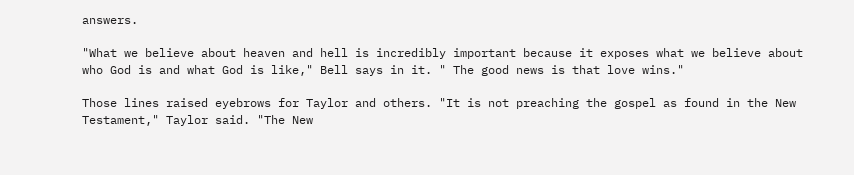answers.

"What we believe about heaven and hell is incredibly important because it exposes what we believe about who God is and what God is like," Bell says in it. " The good news is that love wins."

Those lines raised eyebrows for Taylor and others. "It is not preaching the gospel as found in the New Testament," Taylor said. "The New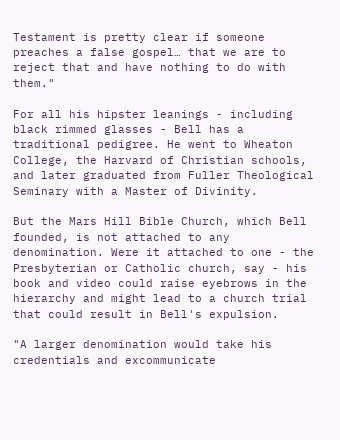Testament is pretty clear if someone preaches a false gospel… that we are to reject that and have nothing to do with them."

For all his hipster leanings - including black rimmed glasses - Bell has a traditional pedigree. He went to Wheaton College, the Harvard of Christian schools, and later graduated from Fuller Theological Seminary with a Master of Divinity.

But the Mars Hill Bible Church, which Bell founded, is not attached to any denomination. Were it attached to one - the Presbyterian or Catholic church, say - his book and video could raise eyebrows in the hierarchy and might lead to a church trial that could result in Bell's expulsion.

"A larger denomination would take his credentials and excommunicate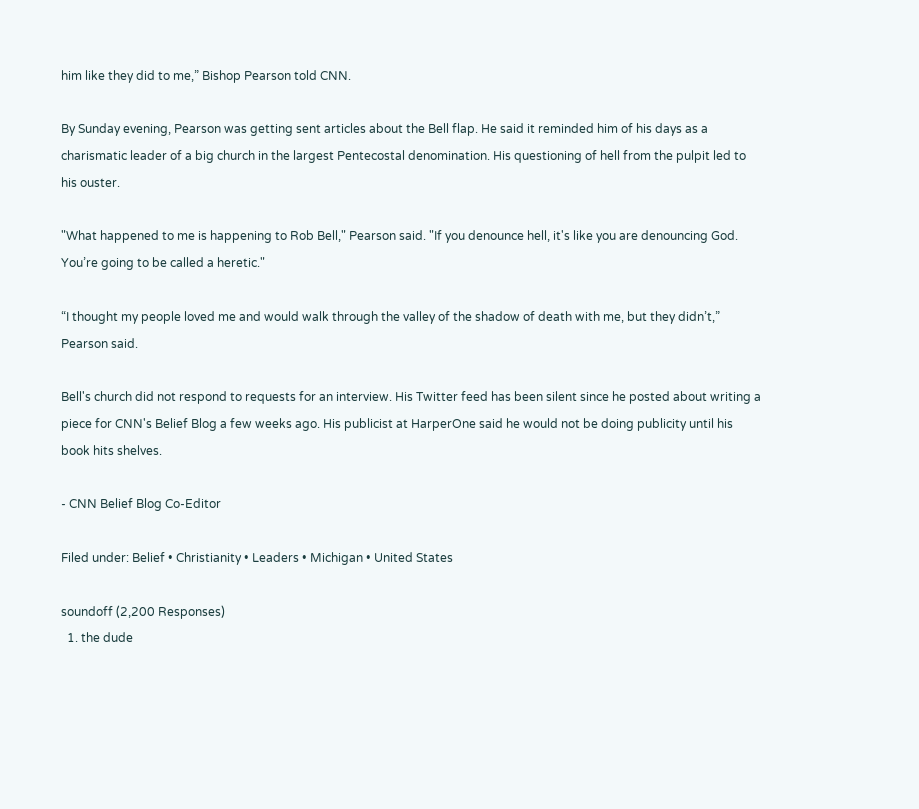him like they did to me,” Bishop Pearson told CNN.

By Sunday evening, Pearson was getting sent articles about the Bell flap. He said it reminded him of his days as a charismatic leader of a big church in the largest Pentecostal denomination. His questioning of hell from the pulpit led to his ouster.

"What happened to me is happening to Rob Bell," Pearson said. "If you denounce hell, it's like you are denouncing God. You’re going to be called a heretic."

“I thought my people loved me and would walk through the valley of the shadow of death with me, but they didn’t,” Pearson said.

Bell's church did not respond to requests for an interview. His Twitter feed has been silent since he posted about writing a piece for CNN's Belief Blog a few weeks ago. His publicist at HarperOne said he would not be doing publicity until his book hits shelves.

- CNN Belief Blog Co-Editor

Filed under: Belief • Christianity • Leaders • Michigan • United States

soundoff (2,200 Responses)
  1. the dude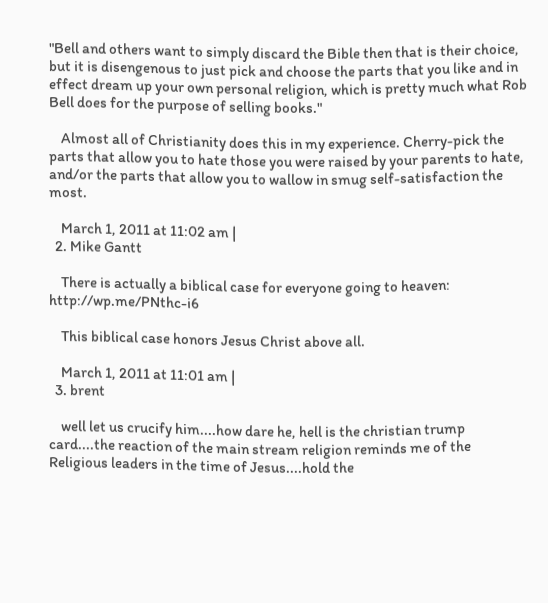"Bell and others want to simply discard the Bible then that is their choice, but it is disengenous to just pick and choose the parts that you like and in effect dream up your own personal religion, which is pretty much what Rob Bell does for the purpose of selling books."

    Almost all of Christianity does this in my experience. Cherry-pick the parts that allow you to hate those you were raised by your parents to hate, and/or the parts that allow you to wallow in smug self-satisfaction the most.

    March 1, 2011 at 11:02 am |
  2. Mike Gantt

    There is actually a biblical case for everyone going to heaven: http://wp.me/PNthc-i6

    This biblical case honors Jesus Christ above all.

    March 1, 2011 at 11:01 am |
  3. brent

    well let us crucify him....how dare he, hell is the christian trump card....the reaction of the main stream religion reminds me of the Religious leaders in the time of Jesus....hold the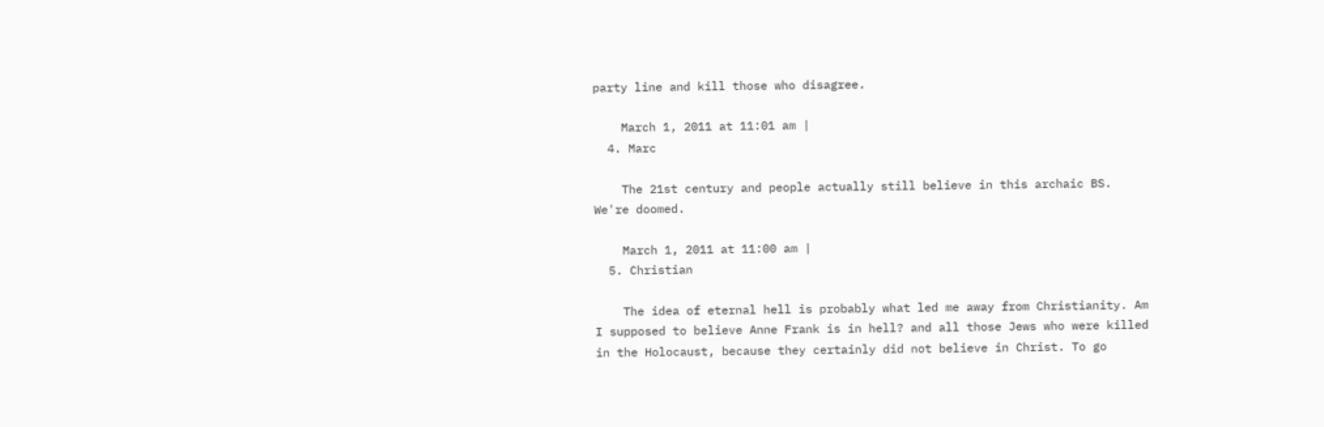party line and kill those who disagree.

    March 1, 2011 at 11:01 am |
  4. Marc

    The 21st century and people actually still believe in this archaic BS. We're doomed.

    March 1, 2011 at 11:00 am |
  5. Christian

    The idea of eternal hell is probably what led me away from Christianity. Am I supposed to believe Anne Frank is in hell? and all those Jews who were killed in the Holocaust, because they certainly did not believe in Christ. To go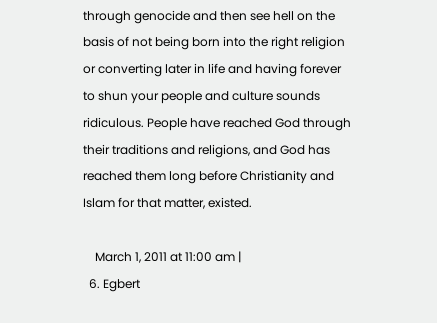through genocide and then see hell on the basis of not being born into the right religion or converting later in life and having forever to shun your people and culture sounds ridiculous. People have reached God through their traditions and religions, and God has reached them long before Christianity and Islam for that matter, existed.

    March 1, 2011 at 11:00 am |
  6. Egbert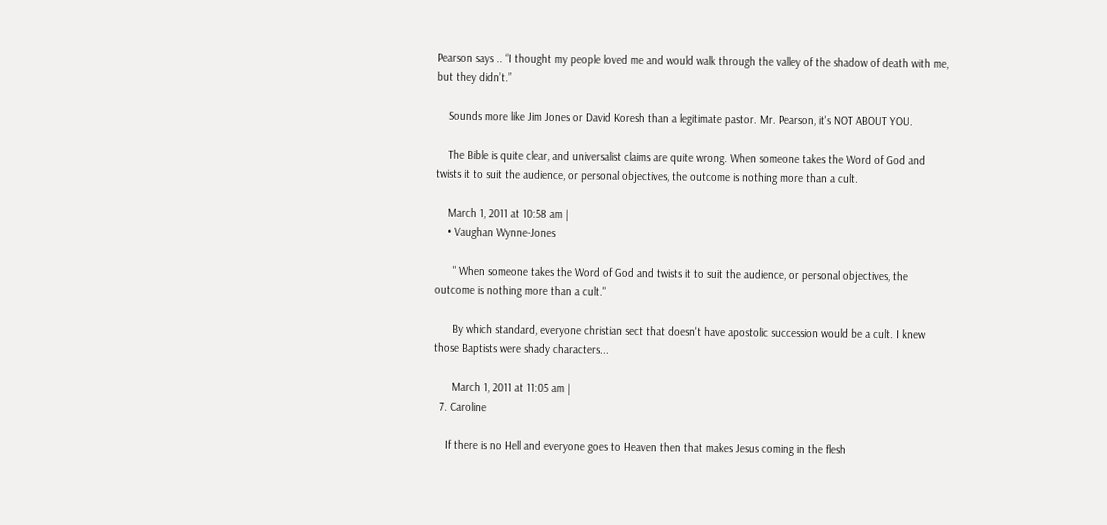Pearson says .. “I thought my people loved me and would walk through the valley of the shadow of death with me, but they didn’t.”

    Sounds more like Jim Jones or David Koresh than a legitimate pastor. Mr. Pearson, it's NOT ABOUT YOU.

    The Bible is quite clear, and universalist claims are quite wrong. When someone takes the Word of God and twists it to suit the audience, or personal objectives, the outcome is nothing more than a cult.

    March 1, 2011 at 10:58 am |
    • Vaughan Wynne-Jones

      " When someone takes the Word of God and twists it to suit the audience, or personal objectives, the outcome is nothing more than a cult."

      By which standard, everyone christian sect that doesn't have apostolic succession would be a cult. I knew those Baptists were shady characters...

      March 1, 2011 at 11:05 am |
  7. Caroline

    If there is no Hell and everyone goes to Heaven then that makes Jesus coming in the flesh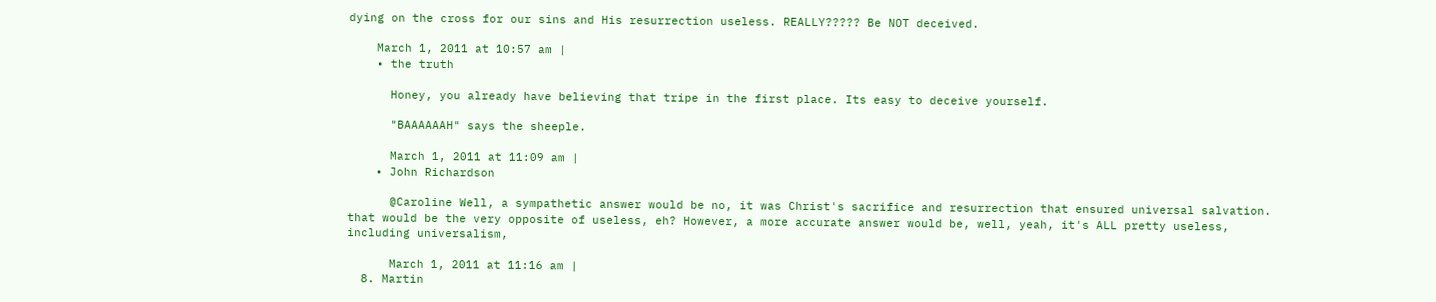dying on the cross for our sins and His resurrection useless. REALLY????? Be NOT deceived.

    March 1, 2011 at 10:57 am |
    • the truth

      Honey, you already have believing that tripe in the first place. Its easy to deceive yourself.

      "BAAAAAAH" says the sheeple.

      March 1, 2011 at 11:09 am |
    • John Richardson

      @Caroline Well, a sympathetic answer would be no, it was Christ's sacrifice and resurrection that ensured universal salvation. that would be the very opposite of useless, eh? However, a more accurate answer would be, well, yeah, it's ALL pretty useless, including universalism,

      March 1, 2011 at 11:16 am |
  8. Martin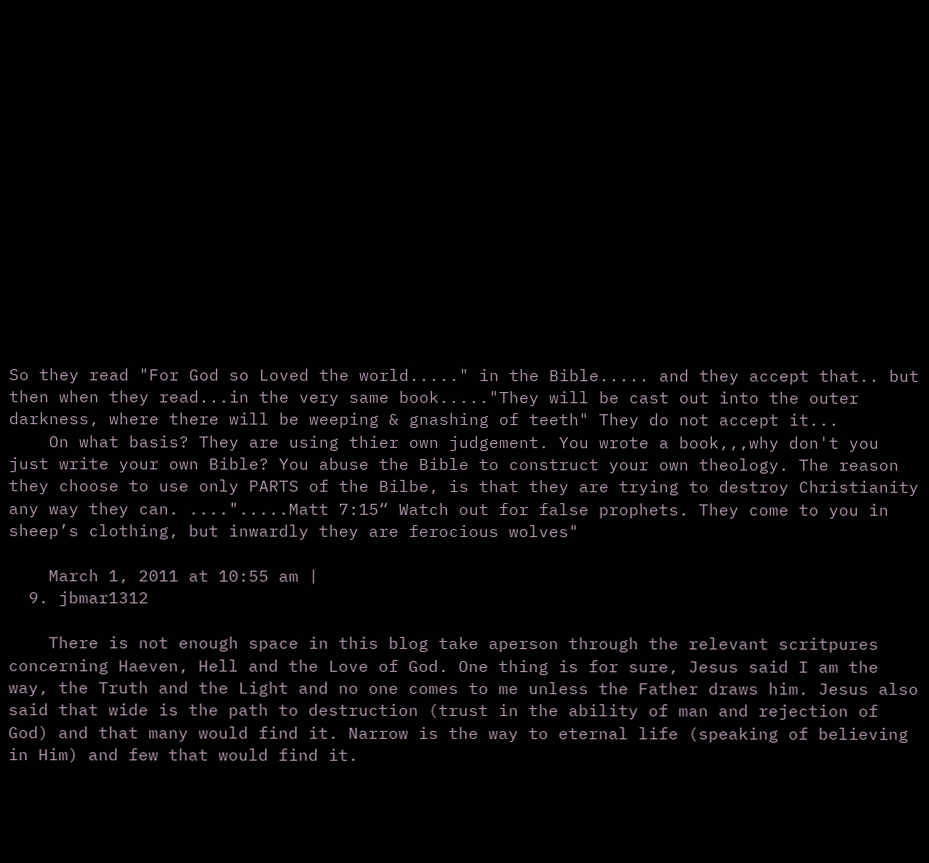So they read "For God so Loved the world....." in the Bible..... and they accept that.. but then when they read...in the very same book....."They will be cast out into the outer darkness, where there will be weeping & gnashing of teeth" They do not accept it...
    On what basis? They are using thier own judgement. You wrote a book,,,why don't you just write your own Bible? You abuse the Bible to construct your own theology. The reason they choose to use only PARTS of the Bilbe, is that they are trying to destroy Christianity any way they can. ....".....Matt 7:15“ Watch out for false prophets. They come to you in sheep’s clothing, but inwardly they are ferocious wolves"

    March 1, 2011 at 10:55 am |
  9. jbmar1312

    There is not enough space in this blog take aperson through the relevant scritpures concerning Haeven, Hell and the Love of God. One thing is for sure, Jesus said I am the way, the Truth and the Light and no one comes to me unless the Father draws him. Jesus also said that wide is the path to destruction (trust in the ability of man and rejection of God) and that many would find it. Narrow is the way to eternal life (speaking of believing in Him) and few that would find it.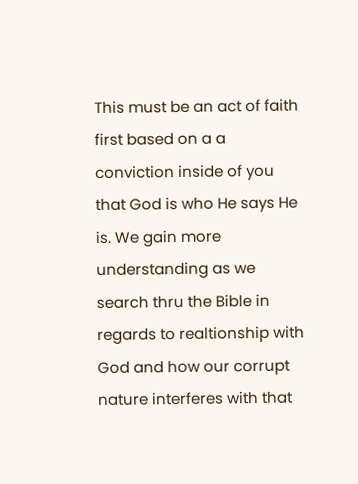This must be an act of faith first based on a a conviction inside of you that God is who He says He is. We gain more understanding as we search thru the Bible in regards to realtionship with God and how our corrupt nature interferes with that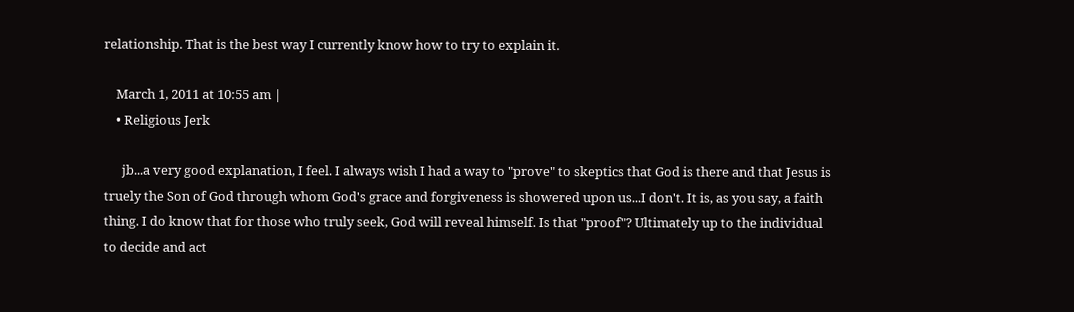relationship. That is the best way I currently know how to try to explain it.

    March 1, 2011 at 10:55 am |
    • Religious Jerk

      jb...a very good explanation, I feel. I always wish I had a way to "prove" to skeptics that God is there and that Jesus is truely the Son of God through whom God's grace and forgiveness is showered upon us...I don't. It is, as you say, a faith thing. I do know that for those who truly seek, God will reveal himself. Is that "proof"? Ultimately up to the individual to decide and act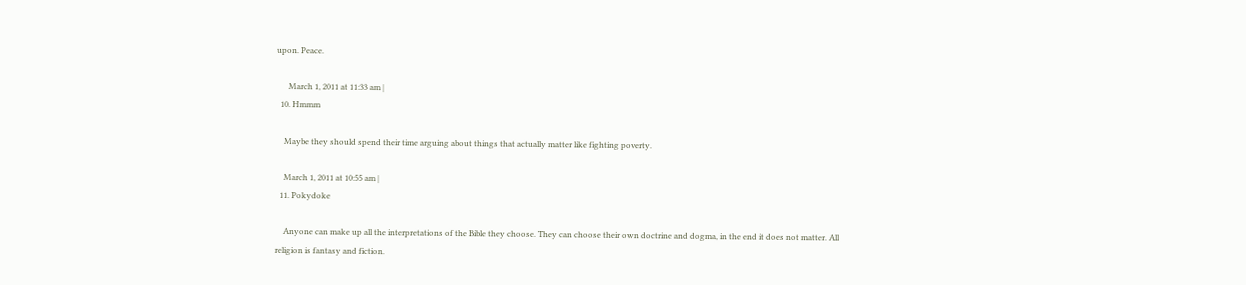upon. Peace.

      March 1, 2011 at 11:33 am |
  10. Hmmm

    Maybe they should spend their time arguing about things that actually matter like fighting poverty.

    March 1, 2011 at 10:55 am |
  11. Pokydoke

    Anyone can make up all the interpretations of the Bible they choose. They can choose their own doctrine and dogma, in the end it does not matter. All religion is fantasy and fiction.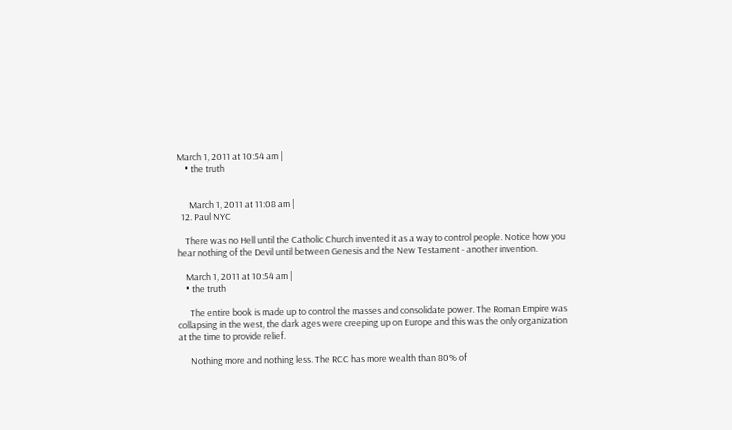March 1, 2011 at 10:54 am |
    • the truth


      March 1, 2011 at 11:08 am |
  12. Paul NYC

    There was no Hell until the Catholic Church invented it as a way to control people. Notice how you hear nothing of the Devil until between Genesis and the New Testament - another invention.

    March 1, 2011 at 10:54 am |
    • the truth

      The entire book is made up to control the masses and consolidate power. The Roman Empire was collapsing in the west, the dark ages were creeping up on Europe and this was the only organization at the time to provide relief.

      Nothing more and nothing less. The RCC has more wealth than 80% of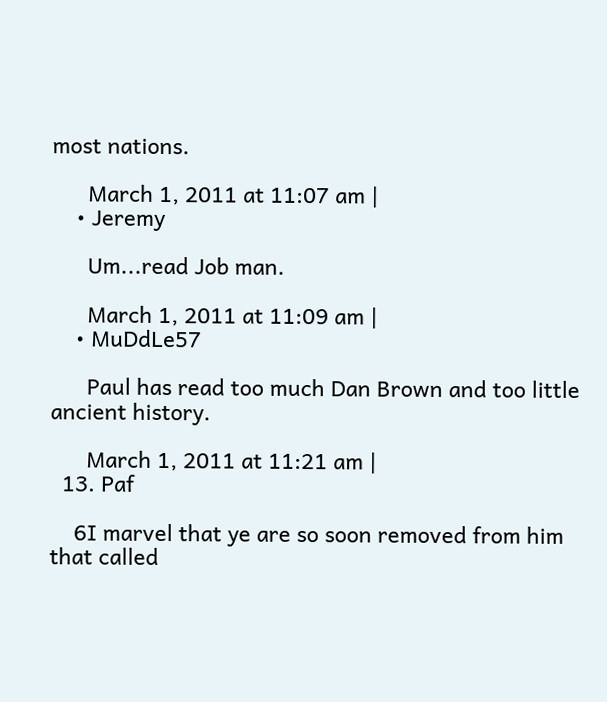most nations.

      March 1, 2011 at 11:07 am |
    • Jeremy

      Um...read Job man.

      March 1, 2011 at 11:09 am |
    • MuDdLe57

      Paul has read too much Dan Brown and too little ancient history.

      March 1, 2011 at 11:21 am |
  13. Paf

    6I marvel that ye are so soon removed from him that called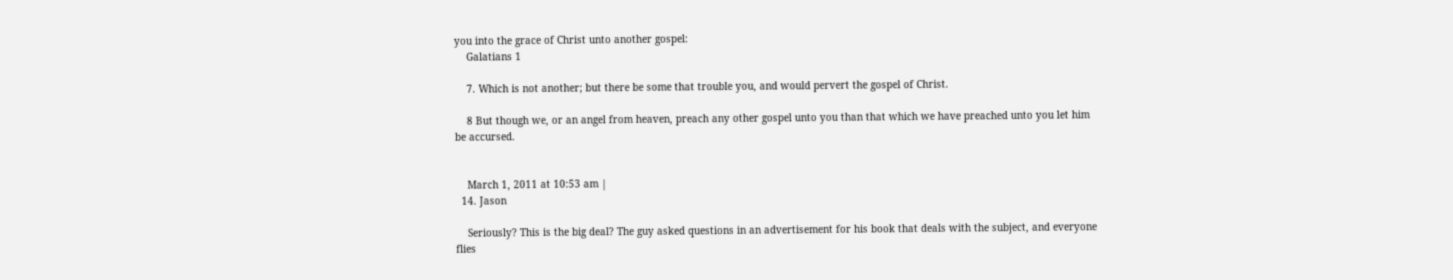you into the grace of Christ unto another gospel:
    Galatians 1

    7. Which is not another; but there be some that trouble you, and would pervert the gospel of Christ.

    8 But though we, or an angel from heaven, preach any other gospel unto you than that which we have preached unto you let him be accursed.


    March 1, 2011 at 10:53 am |
  14. Jason

    Seriously? This is the big deal? The guy asked questions in an advertisement for his book that deals with the subject, and everyone flies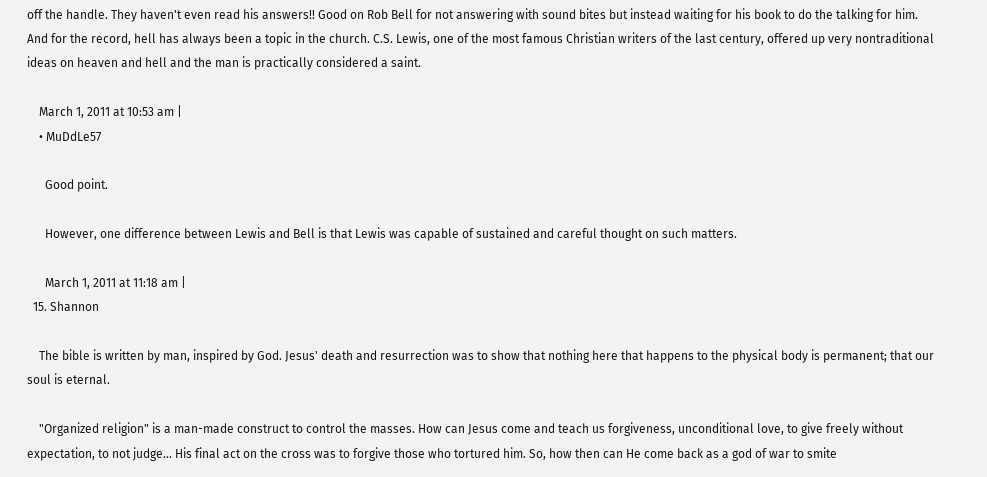off the handle. They haven't even read his answers!! Good on Rob Bell for not answering with sound bites but instead waiting for his book to do the talking for him. And for the record, hell has always been a topic in the church. C.S. Lewis, one of the most famous Christian writers of the last century, offered up very nontraditional ideas on heaven and hell and the man is practically considered a saint.

    March 1, 2011 at 10:53 am |
    • MuDdLe57

      Good point.

      However, one difference between Lewis and Bell is that Lewis was capable of sustained and careful thought on such matters.

      March 1, 2011 at 11:18 am |
  15. Shannon

    The bible is written by man, inspired by God. Jesus' death and resurrection was to show that nothing here that happens to the physical body is permanent; that our soul is eternal.

    "Organized religion" is a man-made construct to control the masses. How can Jesus come and teach us forgiveness, unconditional love, to give freely without expectation, to not judge... His final act on the cross was to forgive those who tortured him. So, how then can He come back as a god of war to smite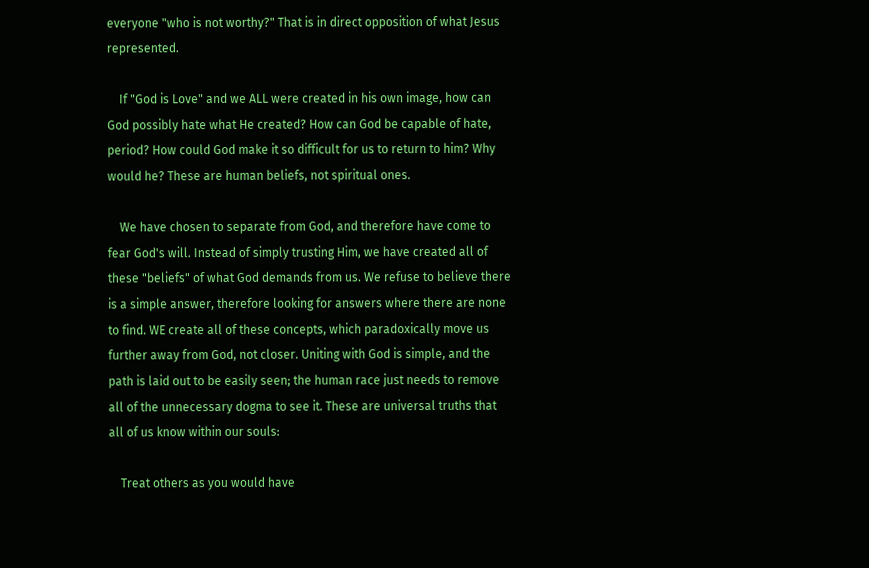everyone "who is not worthy?" That is in direct opposition of what Jesus represented.

    If "God is Love" and we ALL were created in his own image, how can God possibly hate what He created? How can God be capable of hate, period? How could God make it so difficult for us to return to him? Why would he? These are human beliefs, not spiritual ones.

    We have chosen to separate from God, and therefore have come to fear God's will. Instead of simply trusting Him, we have created all of these "beliefs" of what God demands from us. We refuse to believe there is a simple answer, therefore looking for answers where there are none to find. WE create all of these concepts, which paradoxically move us further away from God, not closer. Uniting with God is simple, and the path is laid out to be easily seen; the human race just needs to remove all of the unnecessary dogma to see it. These are universal truths that all of us know within our souls:

    Treat others as you would have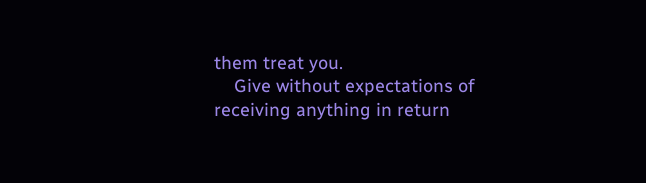them treat you.
    Give without expectations of receiving anything in return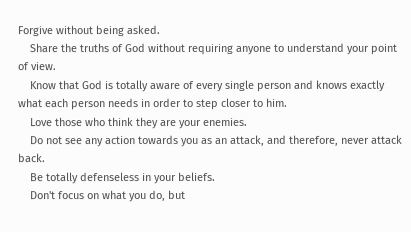Forgive without being asked.
    Share the truths of God without requiring anyone to understand your point of view.
    Know that God is totally aware of every single person and knows exactly what each person needs in order to step closer to him.
    Love those who think they are your enemies.
    Do not see any action towards you as an attack, and therefore, never attack back.
    Be totally defenseless in your beliefs.
    Don't focus on what you do, but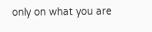only on what you are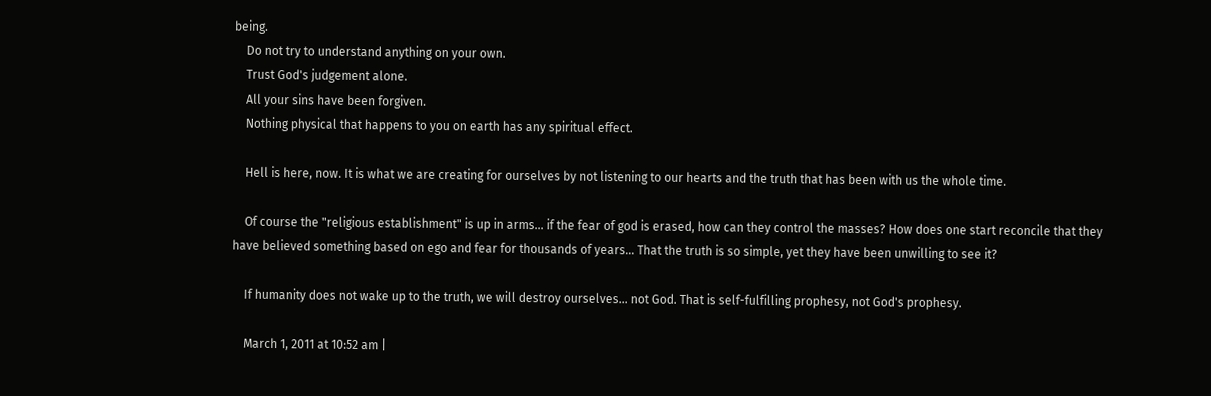being.
    Do not try to understand anything on your own.
    Trust God's judgement alone.
    All your sins have been forgiven.
    Nothing physical that happens to you on earth has any spiritual effect.

    Hell is here, now. It is what we are creating for ourselves by not listening to our hearts and the truth that has been with us the whole time.

    Of course the "religious establishment" is up in arms... if the fear of god is erased, how can they control the masses? How does one start reconcile that they have believed something based on ego and fear for thousands of years... That the truth is so simple, yet they have been unwilling to see it?

    If humanity does not wake up to the truth, we will destroy ourselves... not God. That is self-fulfilling prophesy, not God's prophesy.

    March 1, 2011 at 10:52 am |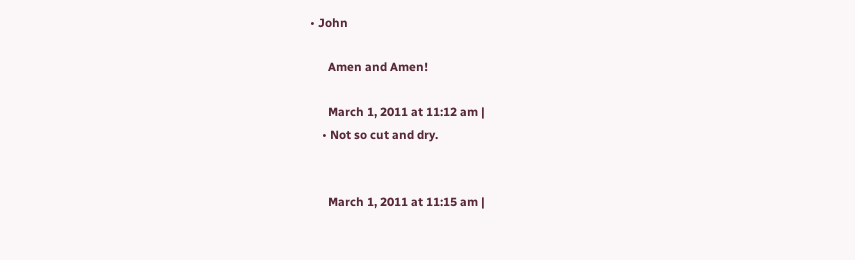• John

      Amen and Amen!

      March 1, 2011 at 11:12 am |
    • Not so cut and dry.


      March 1, 2011 at 11:15 am |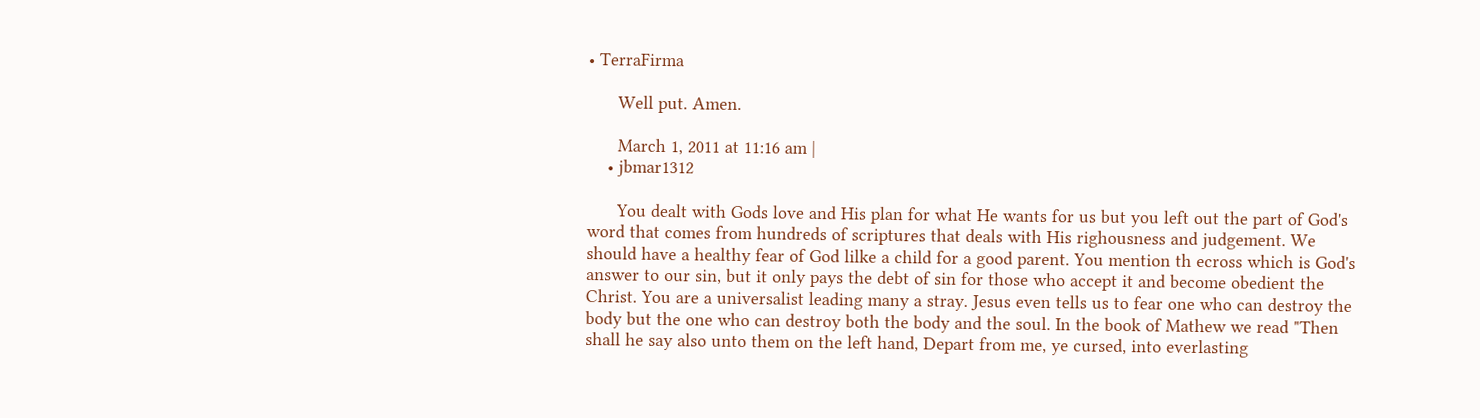• TerraFirma

      Well put. Amen.

      March 1, 2011 at 11:16 am |
    • jbmar1312

      You dealt with Gods love and His plan for what He wants for us but you left out the part of God's word that comes from hundreds of scriptures that deals with His righousness and judgement. We should have a healthy fear of God lilke a child for a good parent. You mention th ecross which is God's answer to our sin, but it only pays the debt of sin for those who accept it and become obedient the Christ. You are a universalist leading many a stray. Jesus even tells us to fear one who can destroy the body but the one who can destroy both the body and the soul. In the book of Mathew we read "Then shall he say also unto them on the left hand, Depart from me, ye cursed, into everlasting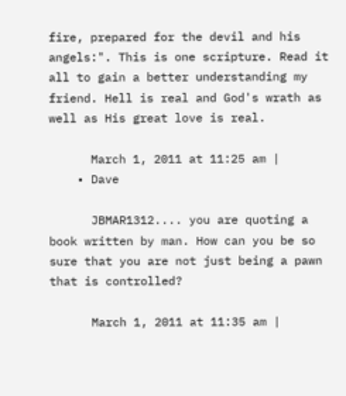fire, prepared for the devil and his angels:". This is one scripture. Read it all to gain a better understanding my friend. Hell is real and God's wrath as well as His great love is real.

      March 1, 2011 at 11:25 am |
    • Dave

      JBMAR1312.... you are quoting a book written by man. How can you be so sure that you are not just being a pawn that is controlled?

      March 1, 2011 at 11:35 am |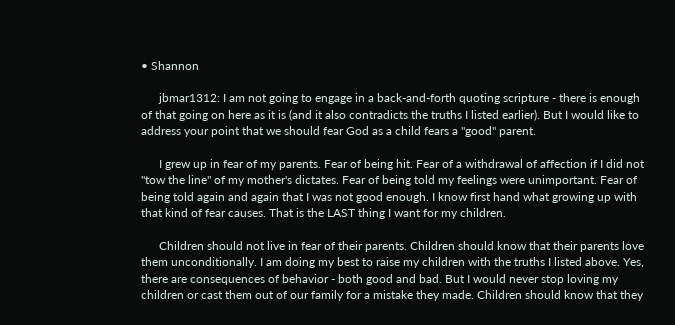• Shannon

      jbmar1312: I am not going to engage in a back-and-forth quoting scripture - there is enough of that going on here as it is (and it also contradicts the truths I listed earlier). But I would like to address your point that we should fear God as a child fears a "good" parent.

      I grew up in fear of my parents. Fear of being hit. Fear of a withdrawal of affection if I did not "tow the line" of my mother's dictates. Fear of being told my feelings were unimportant. Fear of being told again and again that I was not good enough. I know first hand what growing up with that kind of fear causes. That is the LAST thing I want for my children.

      Children should not live in fear of their parents. Children should know that their parents love them unconditionally. I am doing my best to raise my children with the truths I listed above. Yes, there are consequences of behavior - both good and bad. But I would never stop loving my children or cast them out of our family for a mistake they made. Children should know that they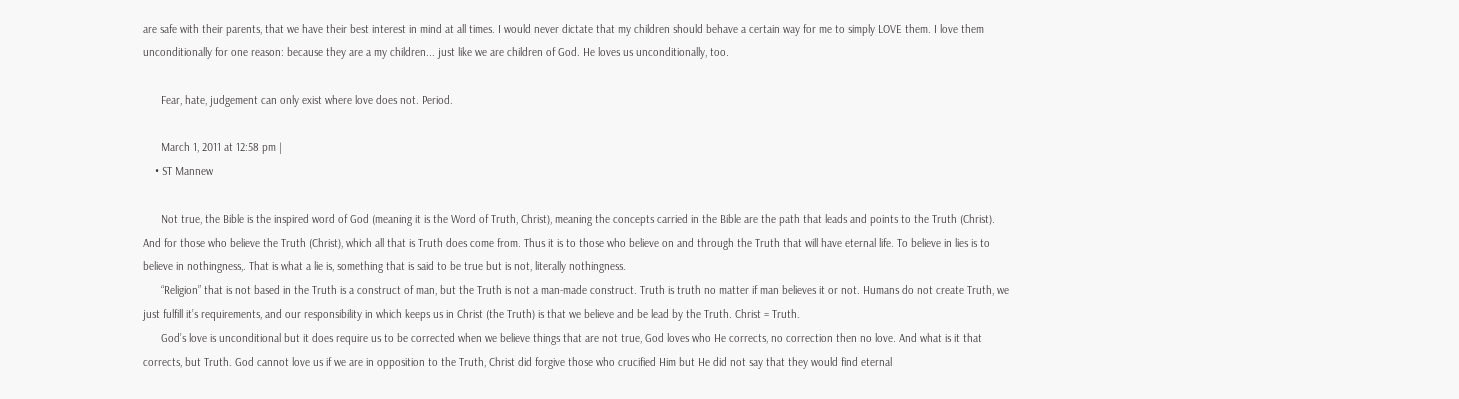are safe with their parents, that we have their best interest in mind at all times. I would never dictate that my children should behave a certain way for me to simply LOVE them. I love them unconditionally for one reason: because they are a my children... just like we are children of God. He loves us unconditionally, too.

      Fear, hate, judgement can only exist where love does not. Period.

      March 1, 2011 at 12:58 pm |
    • ST Mannew

      Not true, the Bible is the inspired word of God (meaning it is the Word of Truth, Christ), meaning the concepts carried in the Bible are the path that leads and points to the Truth (Christ). And for those who believe the Truth (Christ), which all that is Truth does come from. Thus it is to those who believe on and through the Truth that will have eternal life. To believe in lies is to believe in nothingness,. That is what a lie is, something that is said to be true but is not, literally nothingness.
      “Religion” that is not based in the Truth is a construct of man, but the Truth is not a man-made construct. Truth is truth no matter if man believes it or not. Humans do not create Truth, we just fulfill it’s requirements, and our responsibility in which keeps us in Christ (the Truth) is that we believe and be lead by the Truth. Christ = Truth.
      God’s love is unconditional but it does require us to be corrected when we believe things that are not true, God loves who He corrects, no correction then no love. And what is it that corrects, but Truth. God cannot love us if we are in opposition to the Truth, Christ did forgive those who crucified Him but He did not say that they would find eternal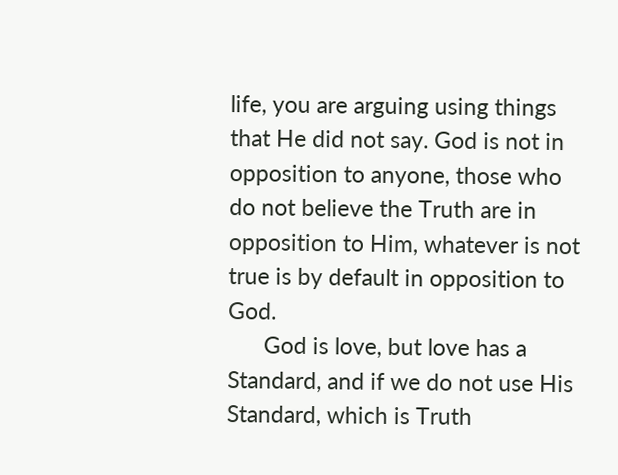life, you are arguing using things that He did not say. God is not in opposition to anyone, those who do not believe the Truth are in opposition to Him, whatever is not true is by default in opposition to God.
      God is love, but love has a Standard, and if we do not use His Standard, which is Truth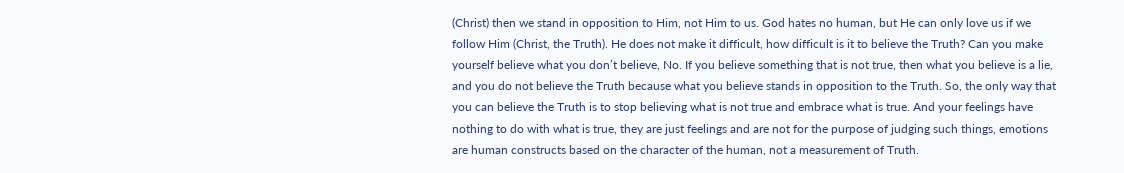(Christ) then we stand in opposition to Him, not Him to us. God hates no human, but He can only love us if we follow Him (Christ, the Truth). He does not make it difficult, how difficult is it to believe the Truth? Can you make yourself believe what you don’t believe, No. If you believe something that is not true, then what you believe is a lie, and you do not believe the Truth because what you believe stands in opposition to the Truth. So, the only way that you can believe the Truth is to stop believing what is not true and embrace what is true. And your feelings have nothing to do with what is true, they are just feelings and are not for the purpose of judging such things, emotions are human constructs based on the character of the human, not a measurement of Truth.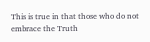This is true in that those who do not embrace the Truth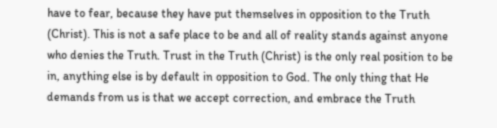have to fear, because they have put themselves in opposition to the Truth (Christ). This is not a safe place to be and all of reality stands against anyone who denies the Truth. Trust in the Truth (Christ) is the only real position to be in, anything else is by default in opposition to God. The only thing that He demands from us is that we accept correction, and embrace the Truth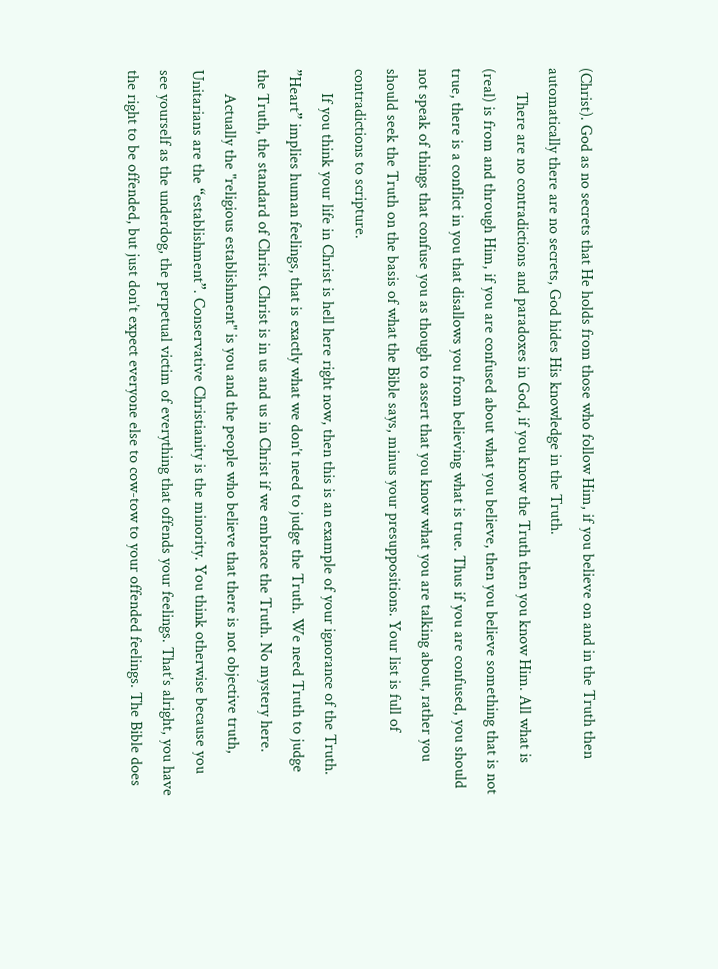(Christ). God as no secrets that He holds from those who follow Him, if you believe on and in the Truth then automatically there are no secrets, God hides His knowledge in the Truth.
      There are no contradictions and paradoxes in God, if you know the Truth then you know Him. All what is (real) is from and through Him, if you are confused about what you believe, then you believe something that is not true, there is a conflict in you that disallows you from believing what is true. Thus if you are confused, you should not speak of things that confuse you as though to assert that you know what you are talking about, rather you should seek the Truth on the basis of what the Bible says, minus your presuppositions. Your list is full of contradictions to scripture.
      If you think your life in Christ is hell here right now, then this is an example of your ignorance of the Truth. ”Heart” implies human feelings, that is exactly what we don’t need to judge the Truth. We need Truth to judge the Truth, the standard of Christ. Christ is in us and us in Christ if we embrace the Truth. No mystery here.
      Actually the "religious establishment" is you and the people who believe that there is not objective truth, Unitarians are the “establishment”. Conservative Christianity is the minority. You think otherwise because you see yourself as the underdog, the perpetual victim of everything that offends your feelings. That’s alright, you have the right to be offended, but just don’t expect everyone else to cow-tow to your offended feelings. The Bible does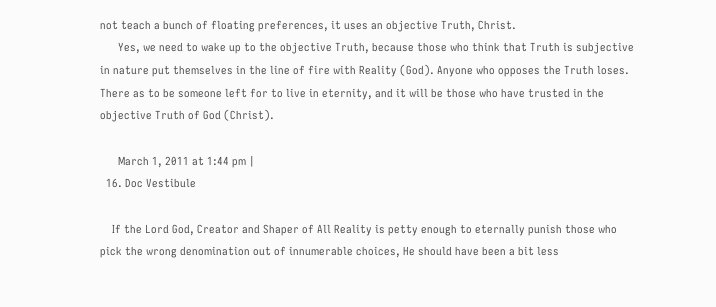not teach a bunch of floating preferences, it uses an objective Truth, Christ.
      Yes, we need to wake up to the objective Truth, because those who think that Truth is subjective in nature put themselves in the line of fire with Reality (God). Anyone who opposes the Truth loses. There as to be someone left for to live in eternity, and it will be those who have trusted in the objective Truth of God (Christ).

      March 1, 2011 at 1:44 pm |
  16. Doc Vestibule

    If the Lord God, Creator and Shaper of All Reality is petty enough to eternally punish those who pick the wrong denomination out of innumerable choices, He should have been a bit less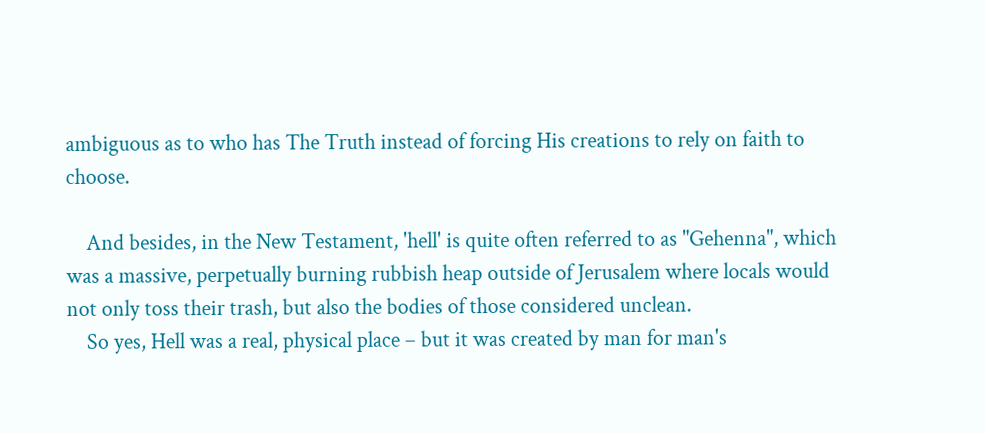ambiguous as to who has The Truth instead of forcing His creations to rely on faith to choose.

    And besides, in the New Testament, 'hell' is quite often referred to as "Gehenna", which was a massive, perpetually burning rubbish heap outside of Jerusalem where locals would not only toss their trash, but also the bodies of those considered unclean.
    So yes, Hell was a real, physical place – but it was created by man for man's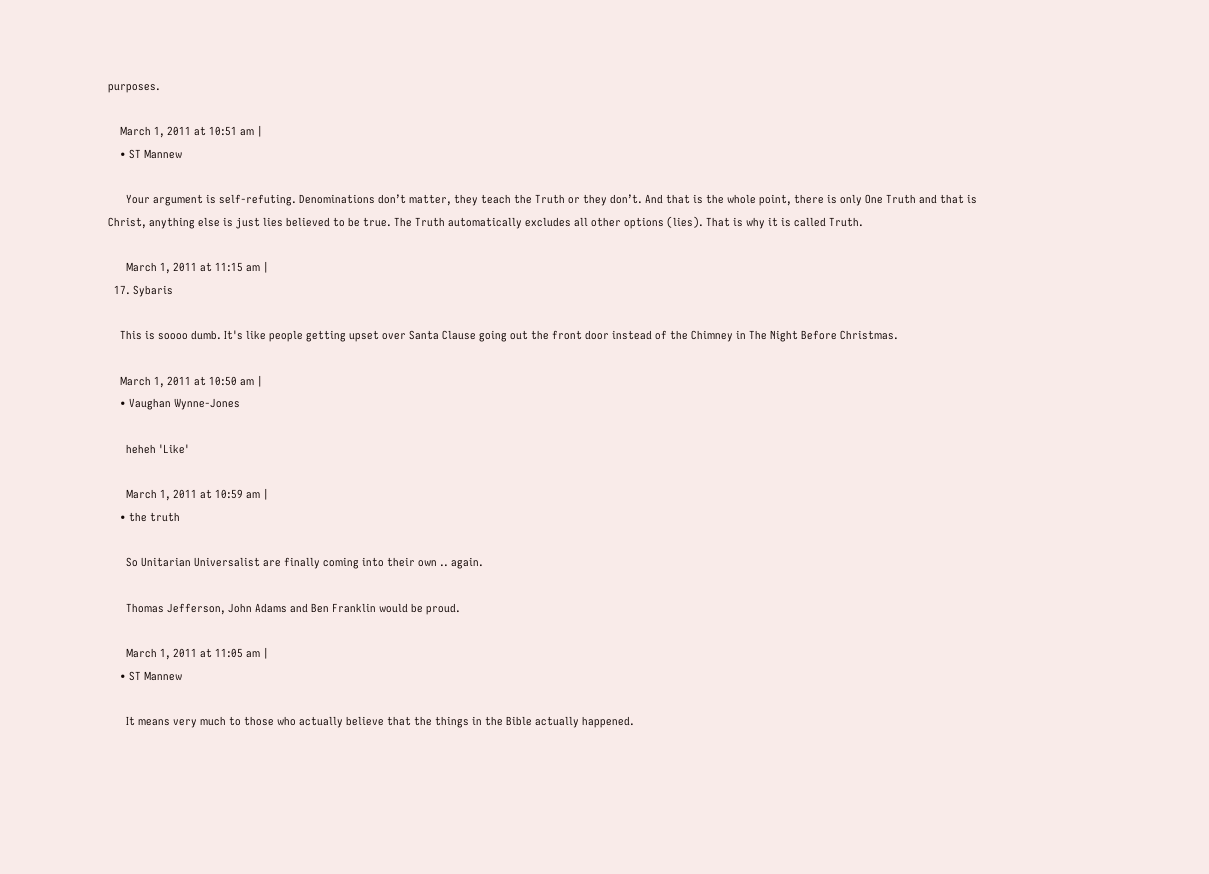purposes.

    March 1, 2011 at 10:51 am |
    • ST Mannew

      Your argument is self-refuting. Denominations don’t matter, they teach the Truth or they don’t. And that is the whole point, there is only One Truth and that is Christ, anything else is just lies believed to be true. The Truth automatically excludes all other options (lies). That is why it is called Truth.

      March 1, 2011 at 11:15 am |
  17. Sybaris

    This is soooo dumb. It's like people getting upset over Santa Clause going out the front door instead of the Chimney in The Night Before Christmas.

    March 1, 2011 at 10:50 am |
    • Vaughan Wynne-Jones

      heheh 'Like'

      March 1, 2011 at 10:59 am |
    • the truth

      So Unitarian Universalist are finally coming into their own .. again.

      Thomas Jefferson, John Adams and Ben Franklin would be proud.

      March 1, 2011 at 11:05 am |
    • ST Mannew

      It means very much to those who actually believe that the things in the Bible actually happened.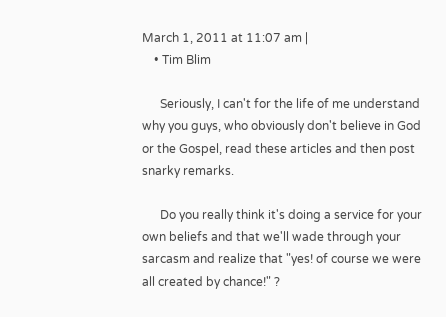March 1, 2011 at 11:07 am |
    • Tim Blim

      Seriously, I can't for the life of me understand why you guys, who obviously don't believe in God or the Gospel, read these articles and then post snarky remarks.

      Do you really think it's doing a service for your own beliefs and that we'll wade through your sarcasm and realize that "yes! of course we were all created by chance!" ?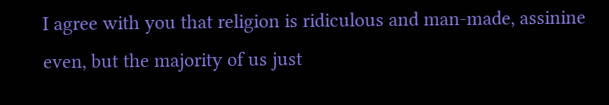I agree with you that religion is ridiculous and man-made, assinine even, but the majority of us just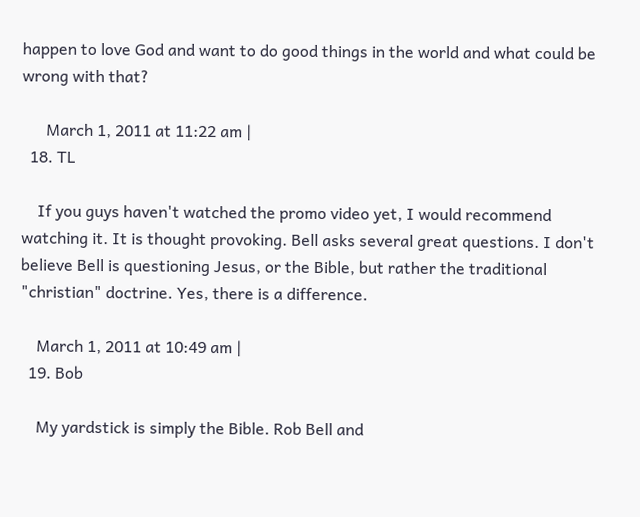happen to love God and want to do good things in the world and what could be wrong with that?

      March 1, 2011 at 11:22 am |
  18. TL

    If you guys haven't watched the promo video yet, I would recommend watching it. It is thought provoking. Bell asks several great questions. I don't believe Bell is questioning Jesus, or the Bible, but rather the traditional "christian" doctrine. Yes, there is a difference.

    March 1, 2011 at 10:49 am |
  19. Bob

    My yardstick is simply the Bible. Rob Bell and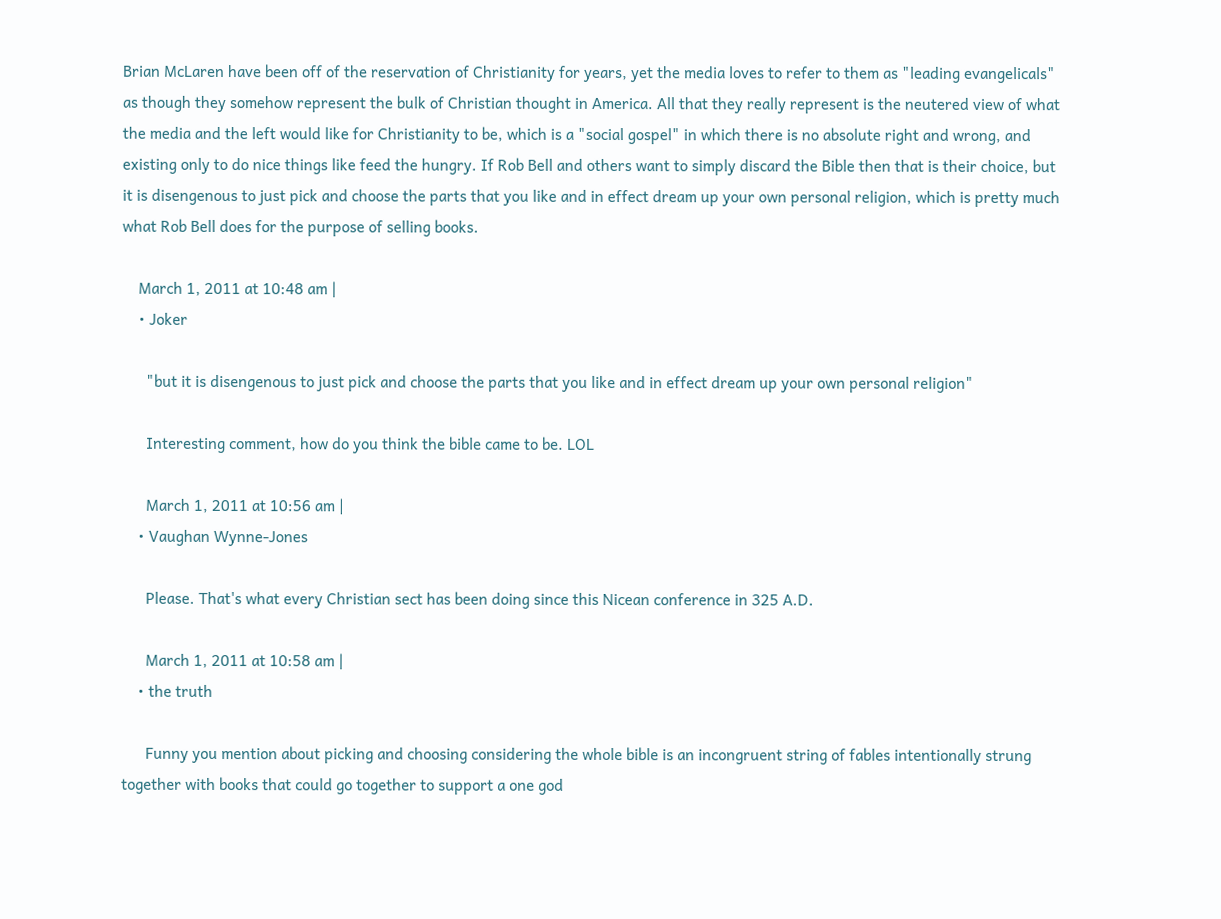Brian McLaren have been off of the reservation of Christianity for years, yet the media loves to refer to them as "leading evangelicals" as though they somehow represent the bulk of Christian thought in America. All that they really represent is the neutered view of what the media and the left would like for Christianity to be, which is a "social gospel" in which there is no absolute right and wrong, and existing only to do nice things like feed the hungry. If Rob Bell and others want to simply discard the Bible then that is their choice, but it is disengenous to just pick and choose the parts that you like and in effect dream up your own personal religion, which is pretty much what Rob Bell does for the purpose of selling books.

    March 1, 2011 at 10:48 am |
    • Joker

      "but it is disengenous to just pick and choose the parts that you like and in effect dream up your own personal religion"

      Interesting comment, how do you think the bible came to be. LOL

      March 1, 2011 at 10:56 am |
    • Vaughan Wynne-Jones

      Please. That's what every Christian sect has been doing since this Nicean conference in 325 A.D.

      March 1, 2011 at 10:58 am |
    • the truth

      Funny you mention about picking and choosing considering the whole bible is an incongruent string of fables intentionally strung together with books that could go together to support a one god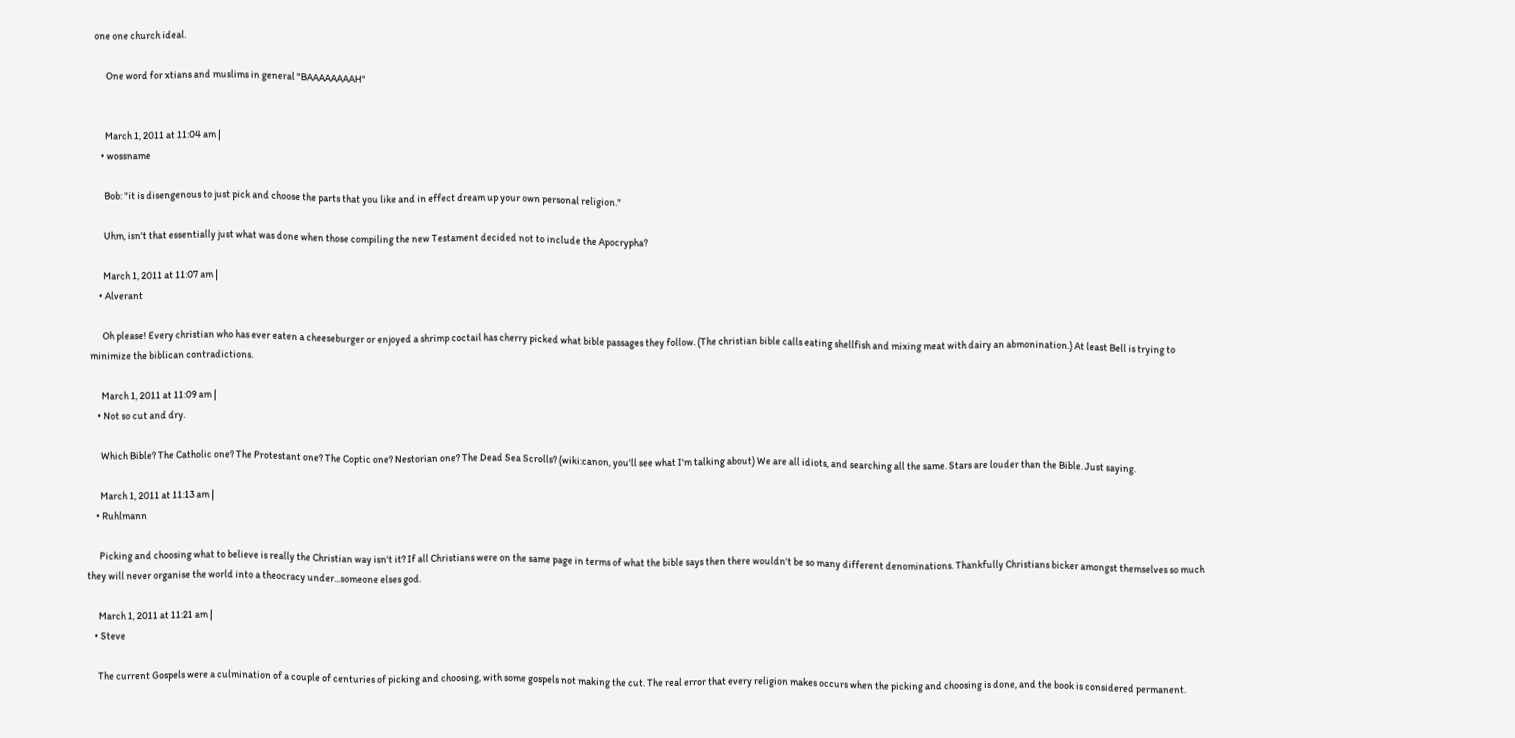one one church ideal.

      One word for xtians and muslims in general "BAAAAAAAAH"


      March 1, 2011 at 11:04 am |
    • wossname

      Bob: "it is disengenous to just pick and choose the parts that you like and in effect dream up your own personal religion."

      Uhm, isn't that essentially just what was done when those compiling the new Testament decided not to include the Apocrypha?

      March 1, 2011 at 11:07 am |
    • Alverant

      Oh please! Every christian who has ever eaten a cheeseburger or enjoyed a shrimp coctail has cherry picked what bible passages they follow. (The christian bible calls eating shellfish and mixing meat with dairy an abmonination.) At least Bell is trying to minimize the biblican contradictions.

      March 1, 2011 at 11:09 am |
    • Not so cut and dry.

      Which Bible? The Catholic one? The Protestant one? The Coptic one? Nestorian one? The Dead Sea Scrolls? (wiki:canon, you'll see what I'm talking about) We are all idiots, and searching all the same. Stars are louder than the Bible. Just saying.

      March 1, 2011 at 11:13 am |
    • Ruhlmann

      Picking and choosing what to believe is really the Christian way isn't it? If all Christians were on the same page in terms of what the bible says then there wouldn't be so many different denominations. Thankfully Christians bicker amongst themselves so much they will never organise the world into a theocracy under...someone elses god.

      March 1, 2011 at 11:21 am |
    • Steve

      The current Gospels were a culmination of a couple of centuries of picking and choosing, with some gospels not making the cut. The real error that every religion makes occurs when the picking and choosing is done, and the book is considered permanent.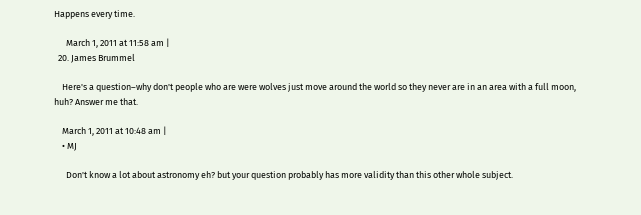Happens every time.

      March 1, 2011 at 11:58 am |
  20. James Brummel

    Here's a question–why don't people who are were wolves just move around the world so they never are in an area with a full moon, huh? Answer me that.

    March 1, 2011 at 10:48 am |
    • MJ

      Don't know a lot about astronomy eh? but your question probably has more validity than this other whole subject.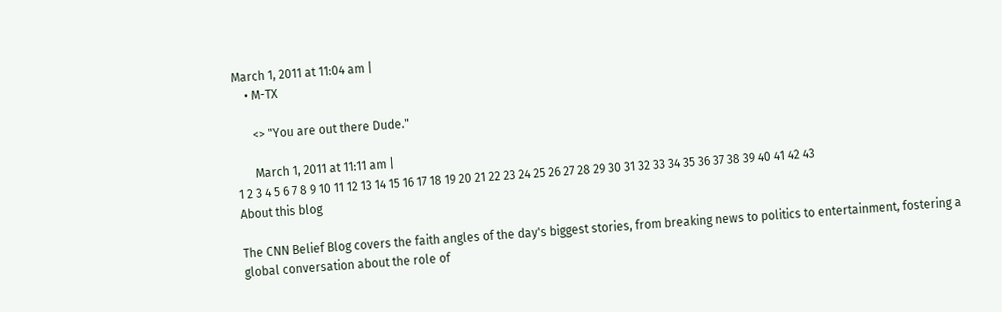March 1, 2011 at 11:04 am |
    • M-TX

      <> "You are out there Dude."

      March 1, 2011 at 11:11 am |
1 2 3 4 5 6 7 8 9 10 11 12 13 14 15 16 17 18 19 20 21 22 23 24 25 26 27 28 29 30 31 32 33 34 35 36 37 38 39 40 41 42 43
About this blog

The CNN Belief Blog covers the faith angles of the day's biggest stories, from breaking news to politics to entertainment, fostering a global conversation about the role of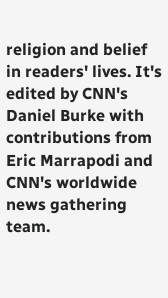religion and belief in readers' lives. It's edited by CNN's Daniel Burke with contributions from Eric Marrapodi and CNN's worldwide news gathering team.